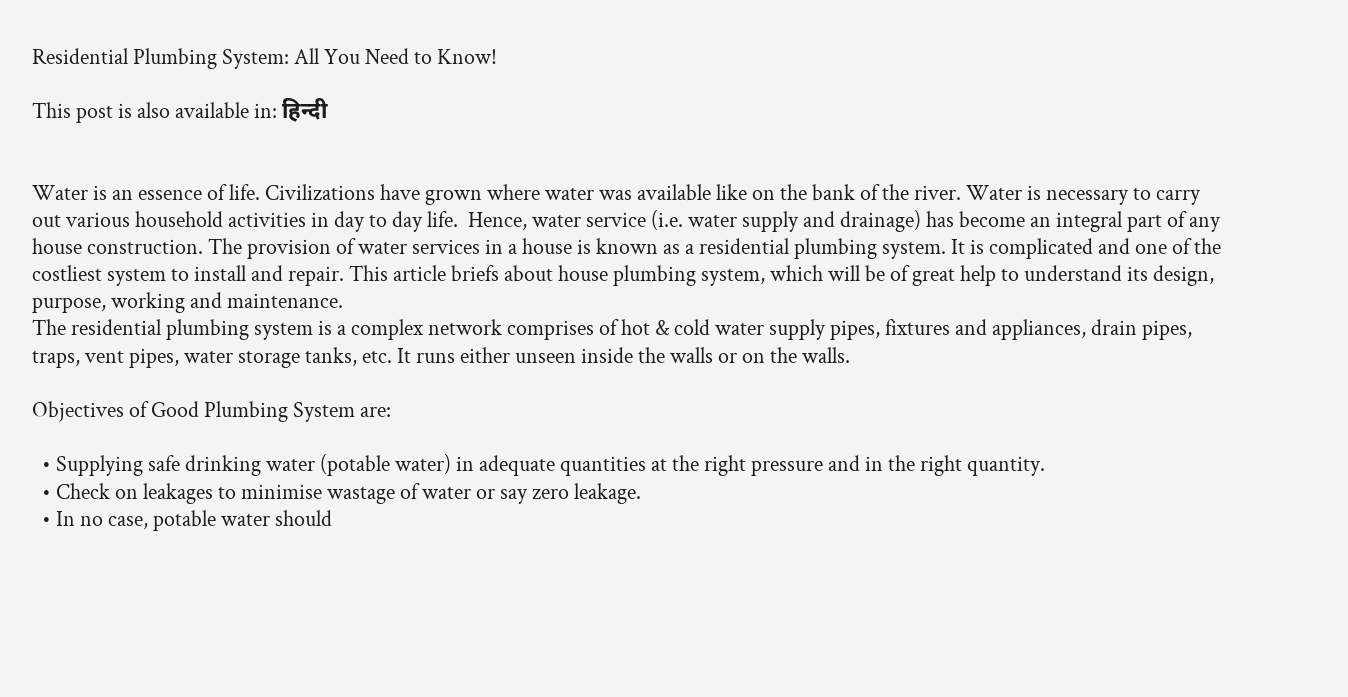Residential Plumbing System: All You Need to Know!

This post is also available in: हिन्दी


Water is an essence of life. Civilizations have grown where water was available like on the bank of the river. Water is necessary to carry out various household activities in day to day life.  Hence, water service (i.e. water supply and drainage) has become an integral part of any house construction. The provision of water services in a house is known as a residential plumbing system. It is complicated and one of the costliest system to install and repair. This article briefs about house plumbing system, which will be of great help to understand its design, purpose, working and maintenance.
The residential plumbing system is a complex network comprises of hot & cold water supply pipes, fixtures and appliances, drain pipes, traps, vent pipes, water storage tanks, etc. It runs either unseen inside the walls or on the walls.

Objectives of Good Plumbing System are:

  • Supplying safe drinking water (potable water) in adequate quantities at the right pressure and in the right quantity.
  • Check on leakages to minimise wastage of water or say zero leakage.
  • In no case, potable water should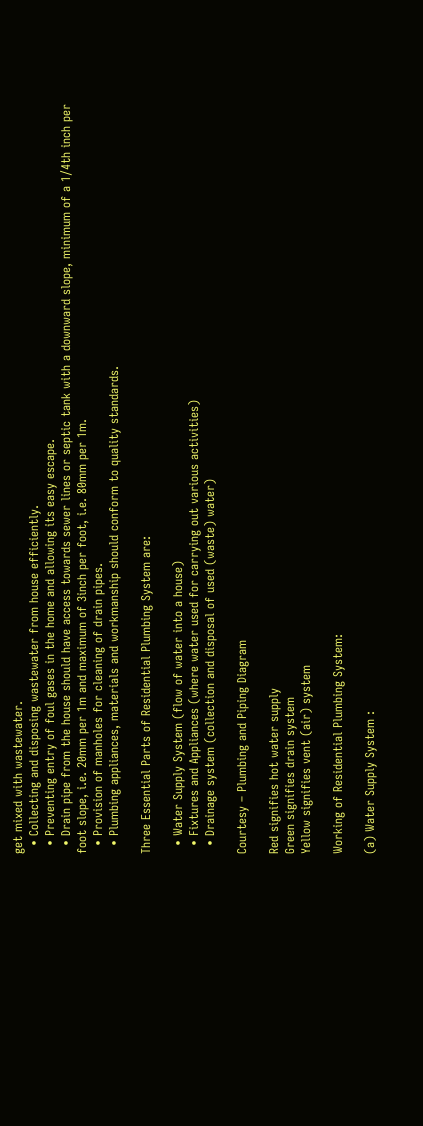get mixed with wastewater.
  • Collecting and disposing wastewater from house efficiently.
  • Preventing entry of foul gases in the home and allowing its easy escape.
  • Drain pipe from the house should have access towards sewer lines or septic tank with a downward slope, minimum of a 1/4th inch per foot slope, i.e. 20mm per 1m and maximum of 3inch per foot, i.e. 80mm per 1m.
  • Provision of manholes for cleaning of drain pipes.
  • Plumbing appliances, materials and workmanship should conform to quality standards.

Three Essential Parts of Residential Plumbing System are:

  • Water Supply System (flow of water into a house)
  • Fixtures and Appliances (where water used for carrying out various activities)
  • Drainage system (collection and disposal of used (waste) water)

Courtesy – Plumbing and Piping Diagram

Red signifies hot water supply
Green signifies drain system
Yellow signifies vent (air) system

Working of Residential Plumbing System:

(a) Water Supply System :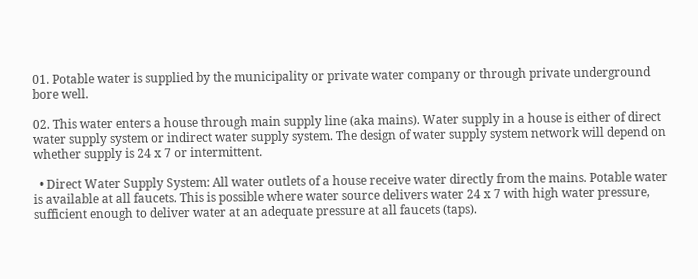01. Potable water is supplied by the municipality or private water company or through private underground bore well.

02. This water enters a house through main supply line (aka mains). Water supply in a house is either of direct water supply system or indirect water supply system. The design of water supply system network will depend on whether supply is 24 x 7 or intermittent.

  • Direct Water Supply System: All water outlets of a house receive water directly from the mains. Potable water is available at all faucets. This is possible where water source delivers water 24 x 7 with high water pressure, sufficient enough to deliver water at an adequate pressure at all faucets (taps).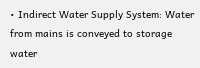• Indirect Water Supply System: Water from mains is conveyed to storage water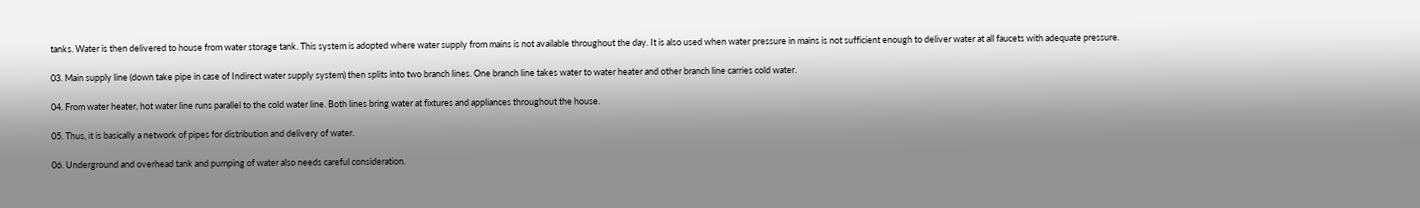tanks. Water is then delivered to house from water storage tank. This system is adopted where water supply from mains is not available throughout the day. It is also used when water pressure in mains is not sufficient enough to deliver water at all faucets with adequate pressure.

03. Main supply line (down take pipe in case of Indirect water supply system) then splits into two branch lines. One branch line takes water to water heater and other branch line carries cold water.

04. From water heater, hot water line runs parallel to the cold water line. Both lines bring water at fixtures and appliances throughout the house.

05. Thus, it is basically a network of pipes for distribution and delivery of water.

06. Underground and overhead tank and pumping of water also needs careful consideration.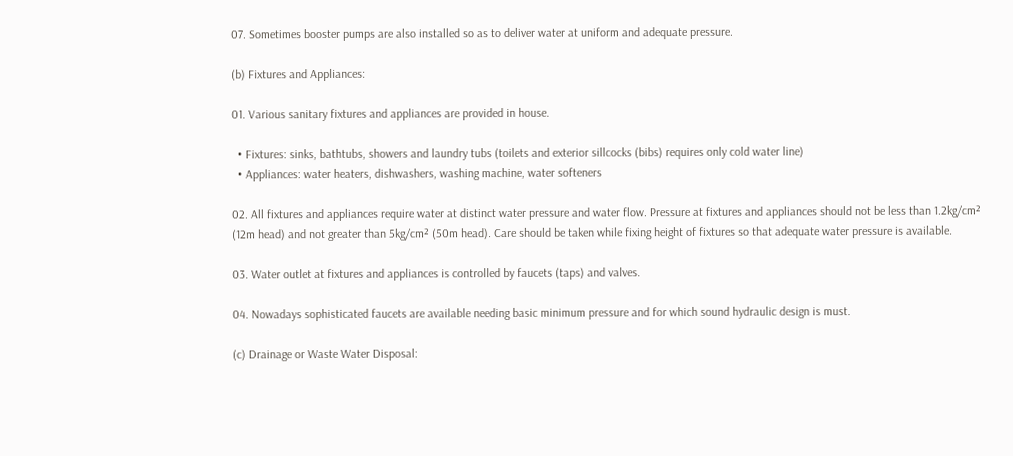07. Sometimes booster pumps are also installed so as to deliver water at uniform and adequate pressure.

(b) Fixtures and Appliances:

01. Various sanitary fixtures and appliances are provided in house.

  • Fixtures: sinks, bathtubs, showers and laundry tubs (toilets and exterior sillcocks (bibs) requires only cold water line)
  • Appliances: water heaters, dishwashers, washing machine, water softeners

02. All fixtures and appliances require water at distinct water pressure and water flow. Pressure at fixtures and appliances should not be less than 1.2kg/cm² (12m head) and not greater than 5kg/cm² (50m head). Care should be taken while fixing height of fixtures so that adequate water pressure is available.

03. Water outlet at fixtures and appliances is controlled by faucets (taps) and valves.

04. Nowadays sophisticated faucets are available needing basic minimum pressure and for which sound hydraulic design is must.

(c) Drainage or Waste Water Disposal: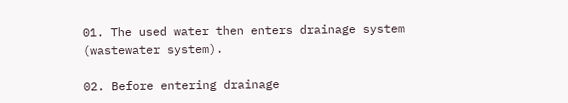01. The used water then enters drainage system (wastewater system).

02. Before entering drainage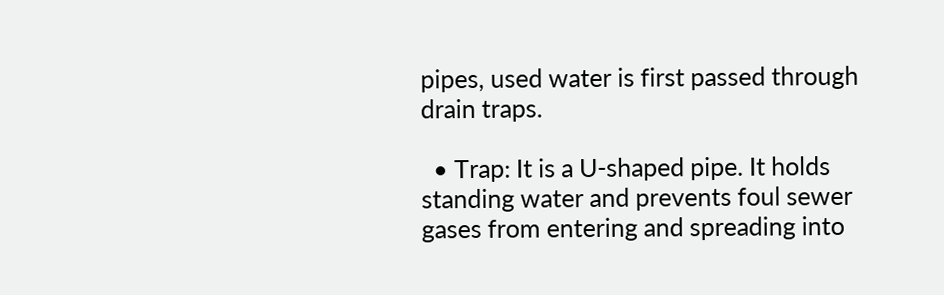pipes, used water is first passed through drain traps.

  • Trap: It is a U-shaped pipe. It holds standing water and prevents foul sewer gases from entering and spreading into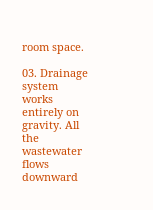room space.

03. Drainage system works entirely on gravity. All the wastewater flows downward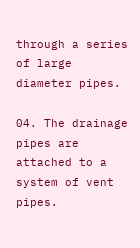through a series of large diameter pipes.

04. The drainage pipes are attached to a system of vent pipes.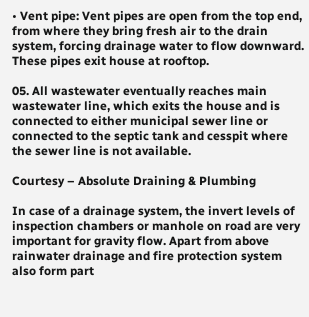• Vent pipe: Vent pipes are open from the top end, from where they bring fresh air to the drain system, forcing drainage water to flow downward. These pipes exit house at rooftop.

05. All wastewater eventually reaches main wastewater line, which exits the house and is connected to either municipal sewer line or connected to the septic tank and cesspit where the sewer line is not available.

Courtesy – Absolute Draining & Plumbing

In case of a drainage system, the invert levels of inspection chambers or manhole on road are very important for gravity flow. Apart from above rainwater drainage and fire protection system also form part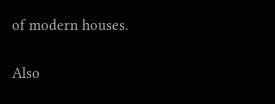of modern houses.

Also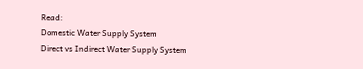Read:
Domestic Water Supply System
Direct vs Indirect Water Supply System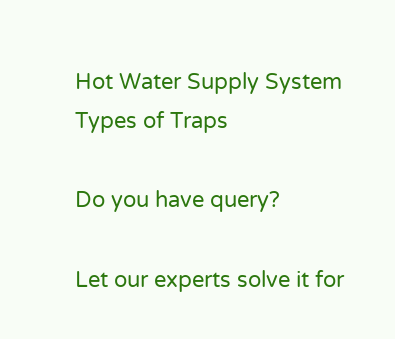Hot Water Supply System
Types of Traps

Do you have query?

Let our experts solve it for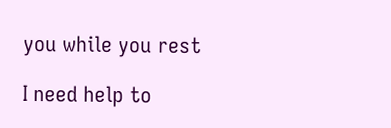you while you rest

I need help to